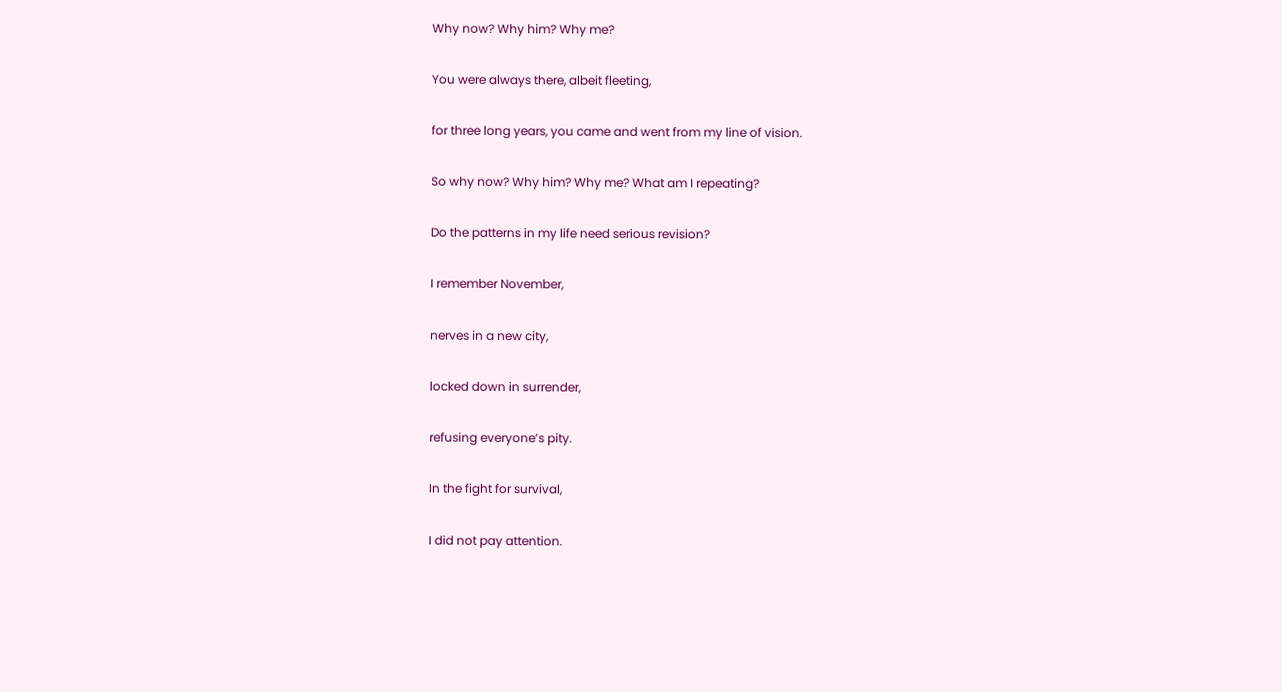Why now? Why him? Why me?

You were always there, albeit fleeting,

for three long years, you came and went from my line of vision.

So why now? Why him? Why me? What am I repeating?

Do the patterns in my life need serious revision?

I remember November,

nerves in a new city,

locked down in surrender,

refusing everyone’s pity.

In the fight for survival,

I did not pay attention.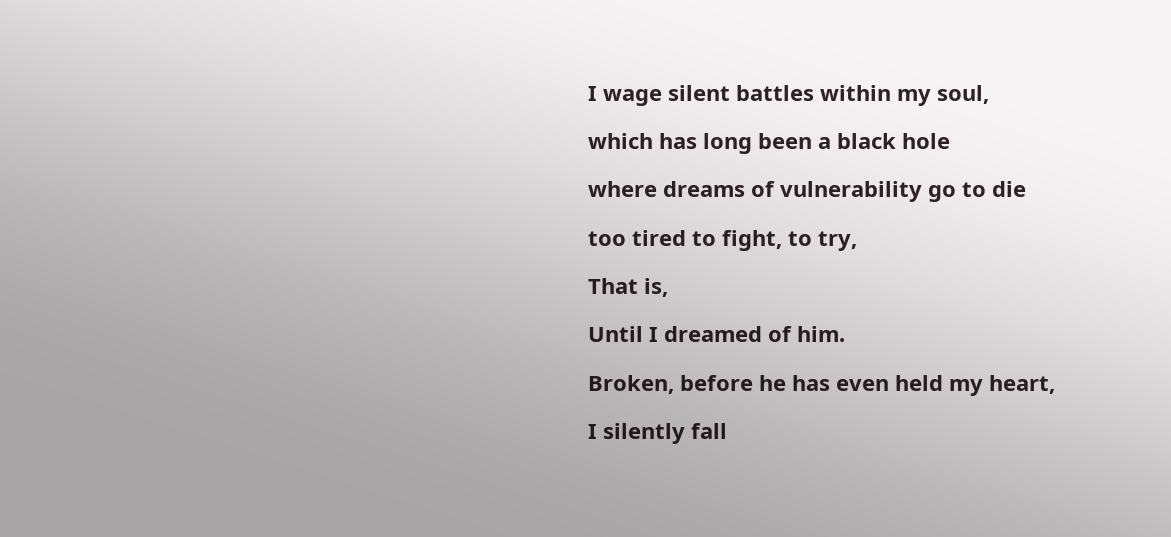I wage silent battles within my soul,

which has long been a black hole

where dreams of vulnerability go to die

too tired to fight, to try,

That is,

Until I dreamed of him.

Broken, before he has even held my heart,

I silently fall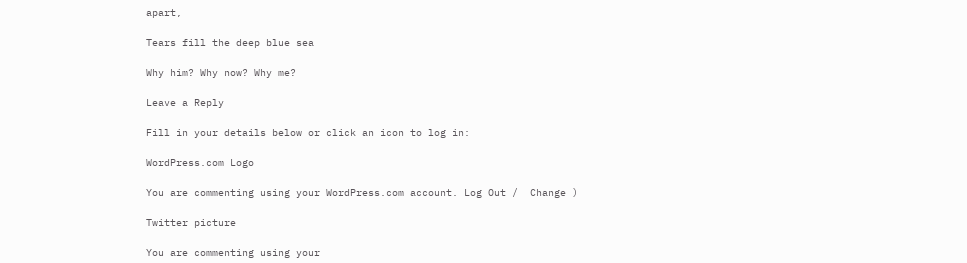apart,

Tears fill the deep blue sea

Why him? Why now? Why me?

Leave a Reply

Fill in your details below or click an icon to log in:

WordPress.com Logo

You are commenting using your WordPress.com account. Log Out /  Change )

Twitter picture

You are commenting using your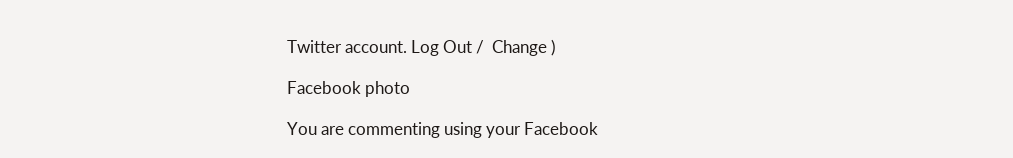Twitter account. Log Out /  Change )

Facebook photo

You are commenting using your Facebook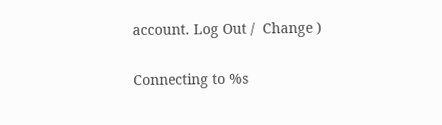account. Log Out /  Change )

Connecting to %s